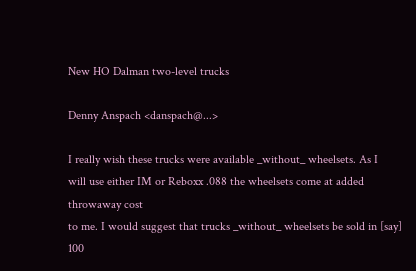New HO Dalman two-level trucks

Denny Anspach <danspach@...>

I really wish these trucks were available _without_ wheelsets. As I
will use either IM or Reboxx .088 the wheelsets come at added throwaway cost
to me. I would suggest that trucks _without_ wheelsets be sold in [say] 100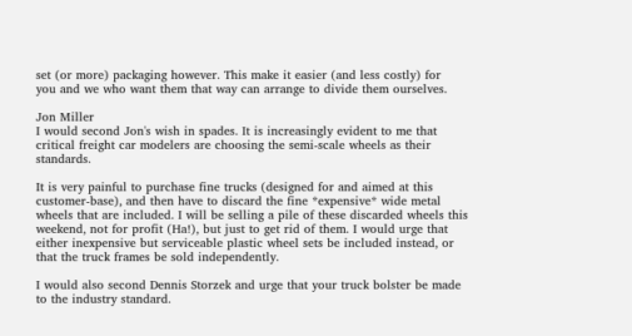set (or more) packaging however. This make it easier (and less costly) for
you and we who want them that way can arrange to divide them ourselves.

Jon Miller
I would second Jon's wish in spades. It is increasingly evident to me that critical freight car modelers are choosing the semi-scale wheels as their standards.

It is very painful to purchase fine trucks (designed for and aimed at this customer-base), and then have to discard the fine *expensive* wide metal wheels that are included. I will be selling a pile of these discarded wheels this weekend, not for profit (Ha!), but just to get rid of them. I would urge that either inexpensive but serviceable plastic wheel sets be included instead, or that the truck frames be sold independently.

I would also second Dennis Storzek and urge that your truck bolster be made to the industry standard.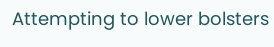Attempting to lower bolsters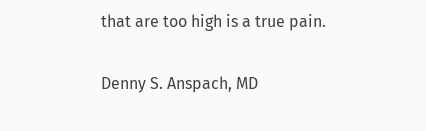that are too high is a true pain.

Denny S. Anspach, MD